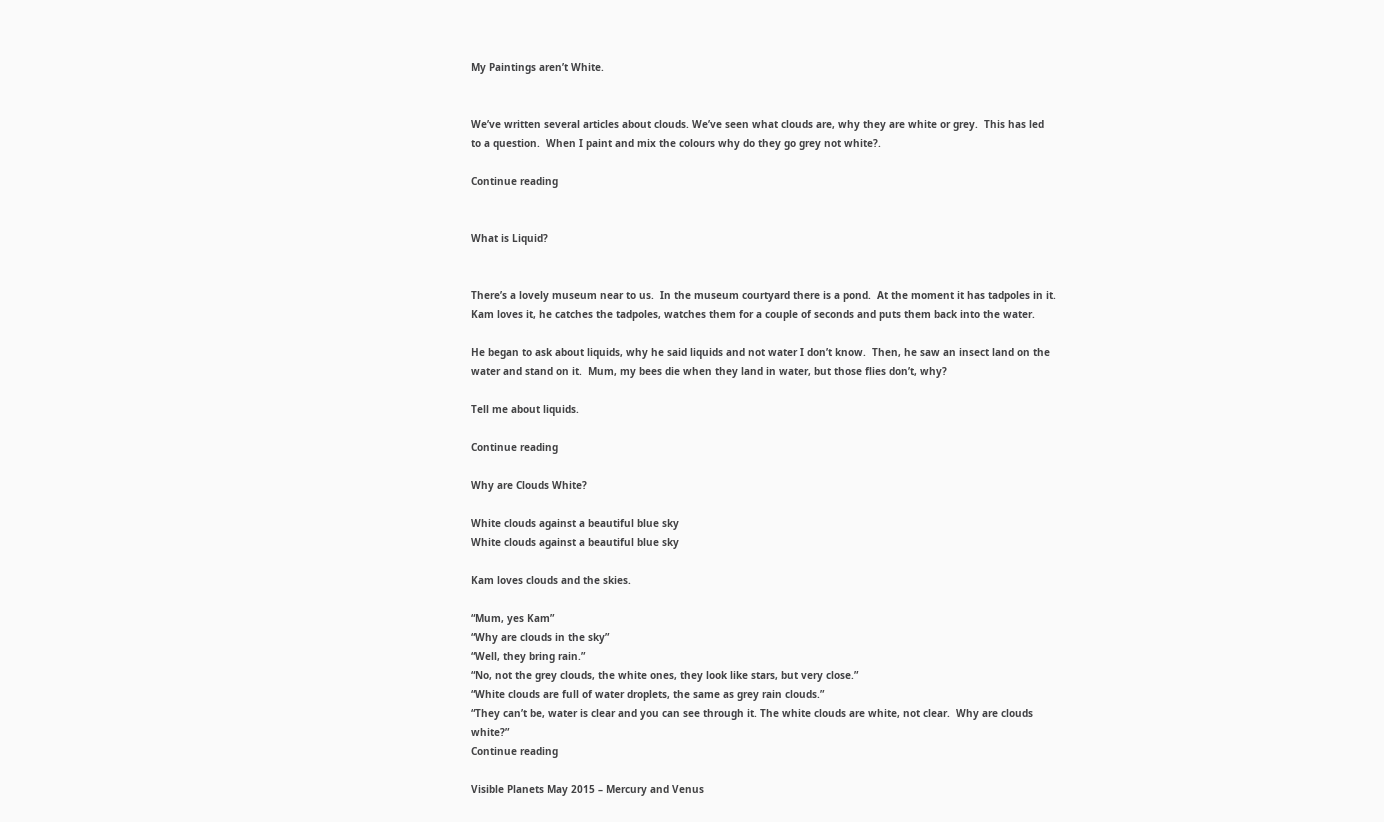My Paintings aren’t White.


We’ve written several articles about clouds. We’ve seen what clouds are, why they are white or grey.  This has led to a question.  When I paint and mix the colours why do they go grey not white?.

Continue reading


What is Liquid?


There’s a lovely museum near to us.  In the museum courtyard there is a pond.  At the moment it has tadpoles in it.  Kam loves it, he catches the tadpoles, watches them for a couple of seconds and puts them back into the water.

He began to ask about liquids, why he said liquids and not water I don’t know.  Then, he saw an insect land on the water and stand on it.  Mum, my bees die when they land in water, but those flies don’t, why?

Tell me about liquids.

Continue reading

Why are Clouds White?

White clouds against a beautiful blue sky
White clouds against a beautiful blue sky

Kam loves clouds and the skies.

“Mum, yes Kam”
“Why are clouds in the sky”
“Well, they bring rain.”
“No, not the grey clouds, the white ones, they look like stars, but very close.”
“White clouds are full of water droplets, the same as grey rain clouds.”
“They can’t be, water is clear and you can see through it. The white clouds are white, not clear.  Why are clouds white?”
Continue reading

Visible Planets May 2015 – Mercury and Venus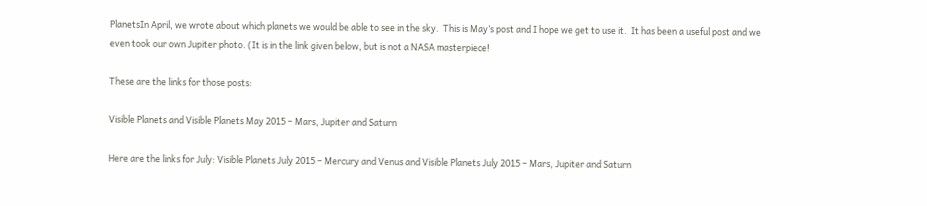PlanetsIn April, we wrote about which planets we would be able to see in the sky.  This is May’s post and I hope we get to use it.  It has been a useful post and we even took our own Jupiter photo. (It is in the link given below, but is not a NASA masterpiece!

These are the links for those posts:

Visible Planets and Visible Planets May 2015 – Mars, Jupiter and Saturn

Here are the links for July: Visible Planets July 2015 – Mercury and Venus and Visible Planets July 2015 – Mars, Jupiter and Saturn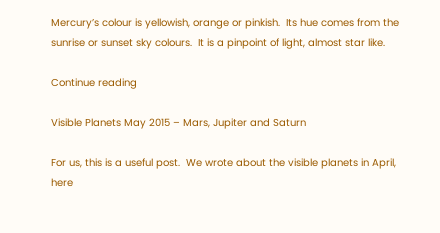Mercury’s colour is yellowish, orange or pinkish.  Its hue comes from the sunrise or sunset sky colours.  It is a pinpoint of light, almost star like.

Continue reading

Visible Planets May 2015 – Mars, Jupiter and Saturn

For us, this is a useful post.  We wrote about the visible planets in April, here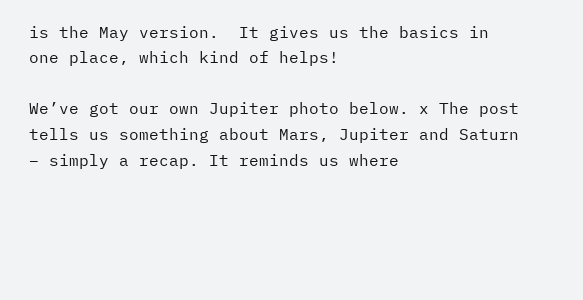is the May version.  It gives us the basics in one place, which kind of helps!

We’ve got our own Jupiter photo below. x The post tells us something about Mars, Jupiter and Saturn – simply a recap. It reminds us where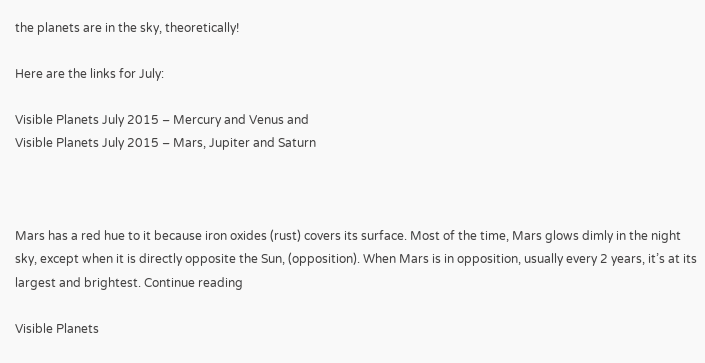the planets are in the sky, theoretically!

Here are the links for July:

Visible Planets July 2015 – Mercury and Venus and
Visible Planets July 2015 – Mars, Jupiter and Saturn



Mars has a red hue to it because iron oxides (rust) covers its surface. Most of the time, Mars glows dimly in the night sky, except when it is directly opposite the Sun, (opposition). When Mars is in opposition, usually every 2 years, it’s at its largest and brightest. Continue reading

Visible Planets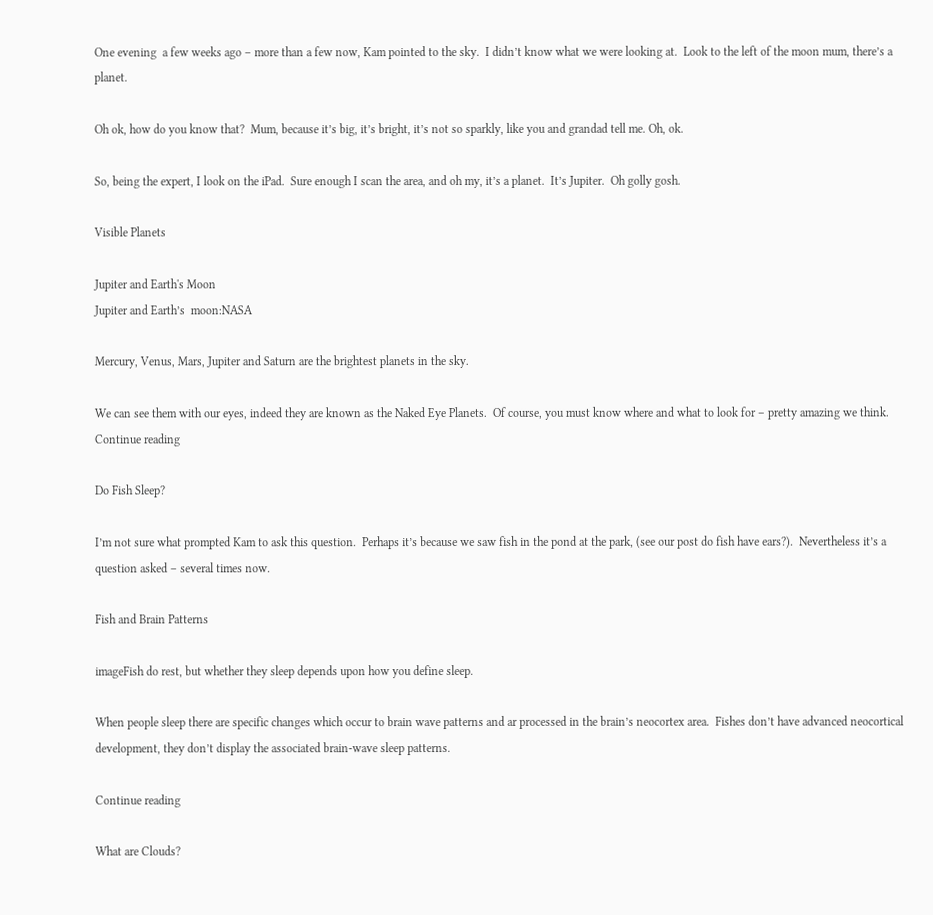One evening  a few weeks ago – more than a few now, Kam pointed to the sky.  I didn’t know what we were looking at.  Look to the left of the moon mum, there’s a planet.

Oh ok, how do you know that?  Mum, because it’s big, it’s bright, it’s not so sparkly, like you and grandad tell me. Oh, ok.

So, being the expert, I look on the iPad.  Sure enough I scan the area, and oh my, it’s a planet.  It’s Jupiter.  Oh golly gosh.

Visible Planets

Jupiter and Earth's Moon
Jupiter and Earth’s  moon:NASA

Mercury, Venus, Mars, Jupiter and Saturn are the brightest planets in the sky.

We can see them with our eyes, indeed they are known as the Naked Eye Planets.  Of course, you must know where and what to look for – pretty amazing we think.
Continue reading

Do Fish Sleep?

I’m not sure what prompted Kam to ask this question.  Perhaps it’s because we saw fish in the pond at the park, (see our post do fish have ears?).  Nevertheless it’s a question asked – several times now.

Fish and Brain Patterns

imageFish do rest, but whether they sleep depends upon how you define sleep.

When people sleep there are specific changes which occur to brain wave patterns and ar processed in the brain’s neocortex area.  Fishes don’t have advanced neocortical development, they don’t display the associated brain-wave sleep patterns.

Continue reading

What are Clouds?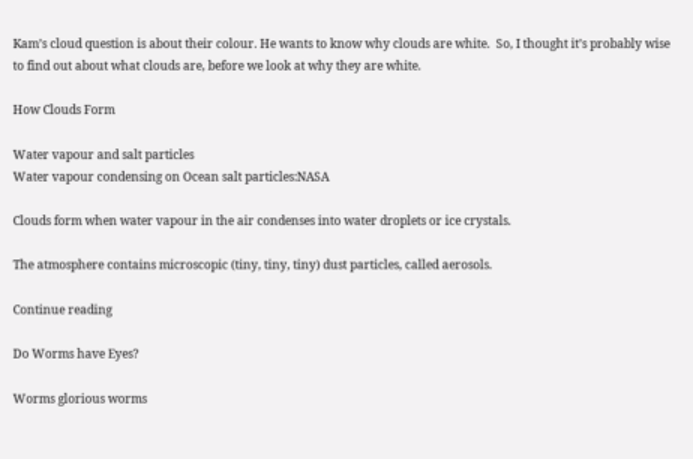Kam’s cloud question is about their colour. He wants to know why clouds are white.  So, I thought it’s probably wise to find out about what clouds are, before we look at why they are white.

How Clouds Form

Water vapour and salt particles
Water vapour condensing on Ocean salt particles:NASA

Clouds form when water vapour in the air condenses into water droplets or ice crystals.

The atmosphere contains microscopic (tiny, tiny, tiny) dust particles, called aerosols.

Continue reading

Do Worms have Eyes?

Worms glorious worms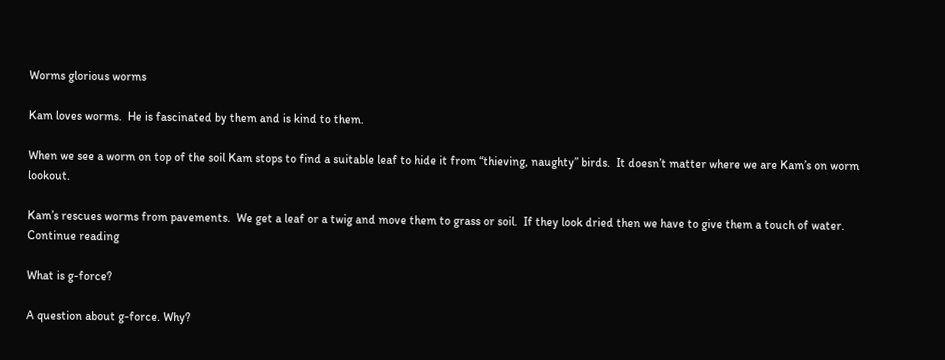Worms glorious worms

Kam loves worms.  He is fascinated by them and is kind to them.

When we see a worm on top of the soil Kam stops to find a suitable leaf to hide it from “thieving, naughty” birds.  It doesn’t matter where we are Kam’s on worm lookout.

Kam’s rescues worms from pavements.  We get a leaf or a twig and move them to grass or soil.  If they look dried then we have to give them a touch of water.
Continue reading

What is g-force?

A question about g-force. Why?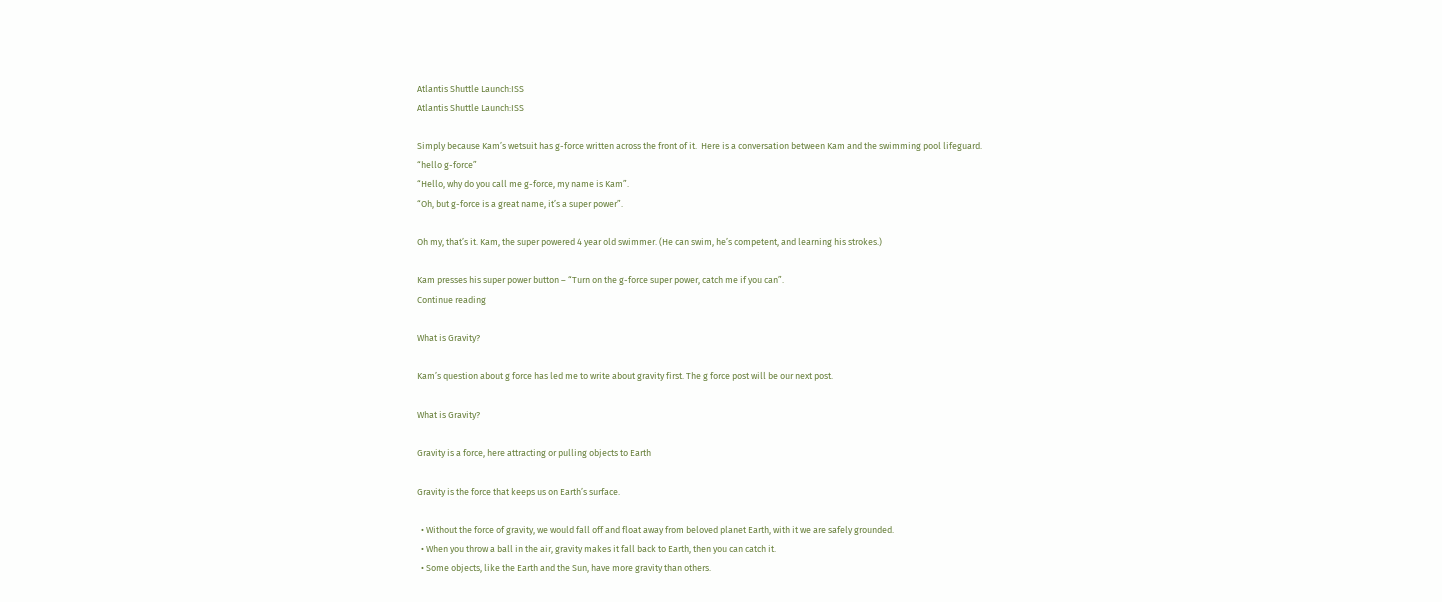Atlantis Shuttle Launch:ISS
Atlantis Shuttle Launch:ISS

Simply because Kam’s wetsuit has g-force written across the front of it.  Here is a conversation between Kam and the swimming pool lifeguard.
“hello g-force”
“Hello, why do you call me g-force, my name is Kam”.
“Oh, but g-force is a great name, it’s a super power”.

Oh my, that’s it. Kam, the super powered 4 year old swimmer. (He can swim, he’s competent, and learning his strokes.)

Kam presses his super power button – “Turn on the g-force super power, catch me if you can”.
Continue reading

What is Gravity?

Kam’s question about g force has led me to write about gravity first. The g force post will be our next post.

What is Gravity?

Gravity is a force, here attracting or pulling objects to Earth

Gravity is the force that keeps us on Earth’s surface.

  • Without the force of gravity, we would fall off and float away from beloved planet Earth, with it we are safely grounded.
  • When you throw a ball in the air, gravity makes it fall back to Earth, then you can catch it.
  • Some objects, like the Earth and the Sun, have more gravity than others.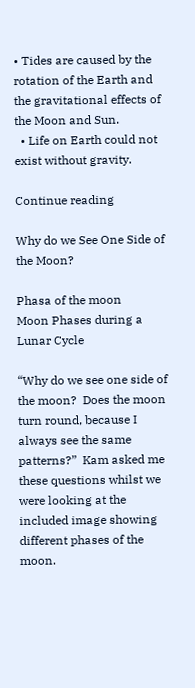• Tides are caused by the rotation of the Earth and the gravitational effects of the Moon and Sun.
  • Life on Earth could not exist without gravity.

Continue reading

Why do we See One Side of the Moon?

Phasa of the moon
Moon Phases during a Lunar Cycle

“Why do we see one side of the moon?  Does the moon turn round, because I always see the same patterns?”  Kam asked me these questions whilst we were looking at the included image showing different phases of the moon.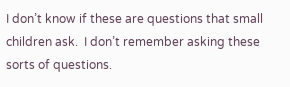I don’t know if these are questions that small children ask.  I don’t remember asking these sorts of questions.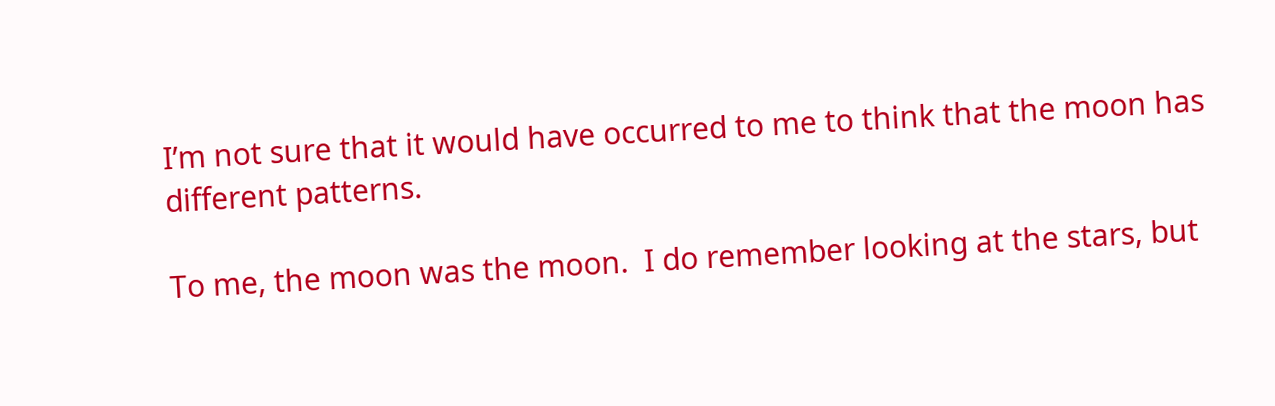I’m not sure that it would have occurred to me to think that the moon has different patterns.

To me, the moon was the moon.  I do remember looking at the stars, but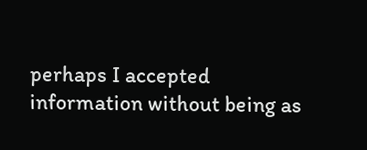perhaps I accepted information without being as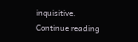inquisitive.
Continue reading